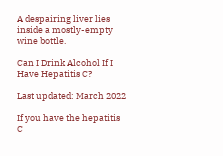A despairing liver lies inside a mostly-empty wine bottle.

Can I Drink Alcohol If I Have Hepatitis C?

Last updated: March 2022

If you have the hepatitis C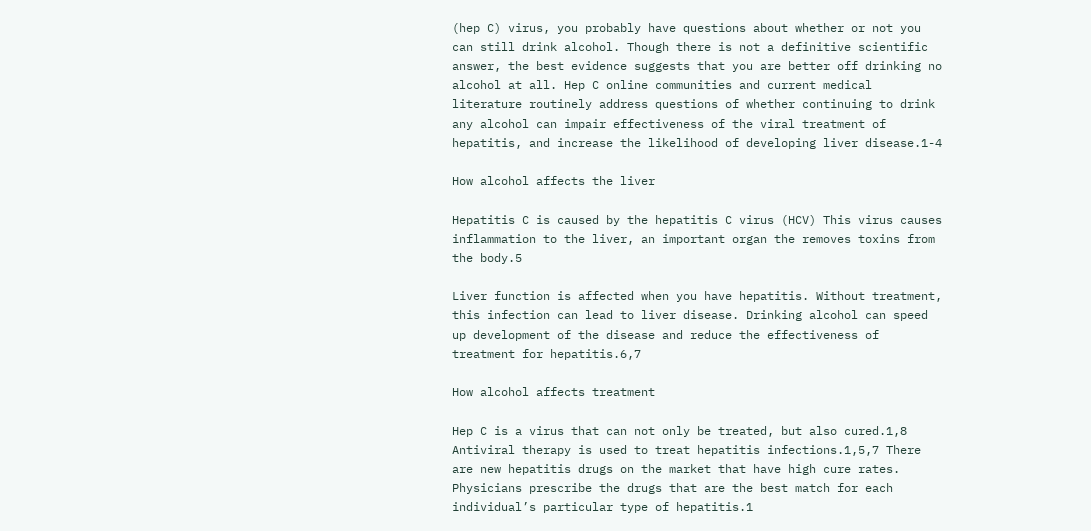(hep C) virus, you probably have questions about whether or not you can still drink alcohol. Though there is not a definitive scientific answer, the best evidence suggests that you are better off drinking no alcohol at all. Hep C online communities and current medical literature routinely address questions of whether continuing to drink any alcohol can impair effectiveness of the viral treatment of hepatitis, and increase the likelihood of developing liver disease.1-4

How alcohol affects the liver

Hepatitis C is caused by the hepatitis C virus (HCV) This virus causes inflammation to the liver, an important organ the removes toxins from the body.5

Liver function is affected when you have hepatitis. Without treatment, this infection can lead to liver disease. Drinking alcohol can speed up development of the disease and reduce the effectiveness of treatment for hepatitis.6,7

How alcohol affects treatment

Hep C is a virus that can not only be treated, but also cured.1,8 Antiviral therapy is used to treat hepatitis infections.1,5,7 There are new hepatitis drugs on the market that have high cure rates. Physicians prescribe the drugs that are the best match for each individual’s particular type of hepatitis.1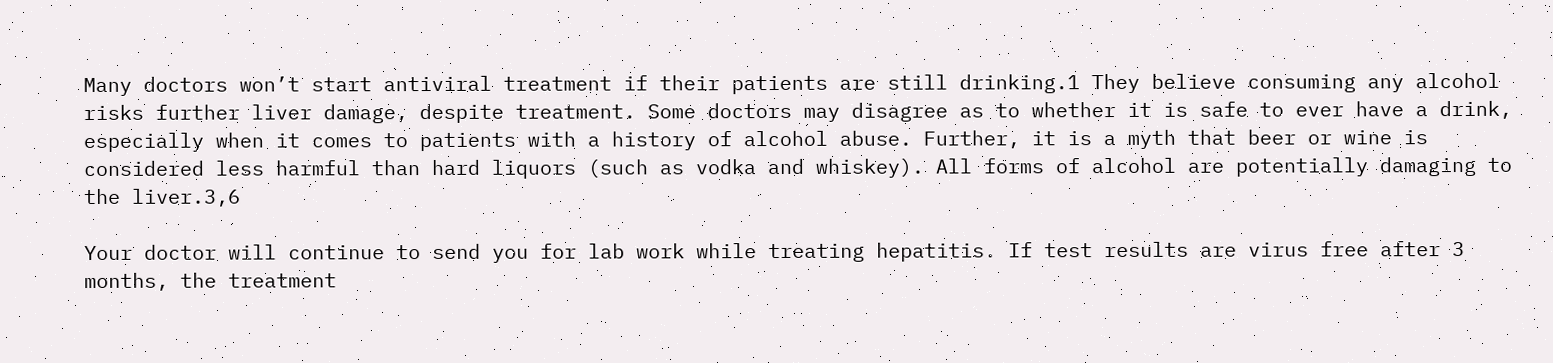Many doctors won’t start antiviral treatment if their patients are still drinking.1 They believe consuming any alcohol risks further liver damage, despite treatment. Some doctors may disagree as to whether it is safe to ever have a drink, especially when it comes to patients with a history of alcohol abuse. Further, it is a myth that beer or wine is considered less harmful than hard liquors (such as vodka and whiskey). All forms of alcohol are potentially damaging to the liver.3,6

Your doctor will continue to send you for lab work while treating hepatitis. If test results are virus free after 3 months, the treatment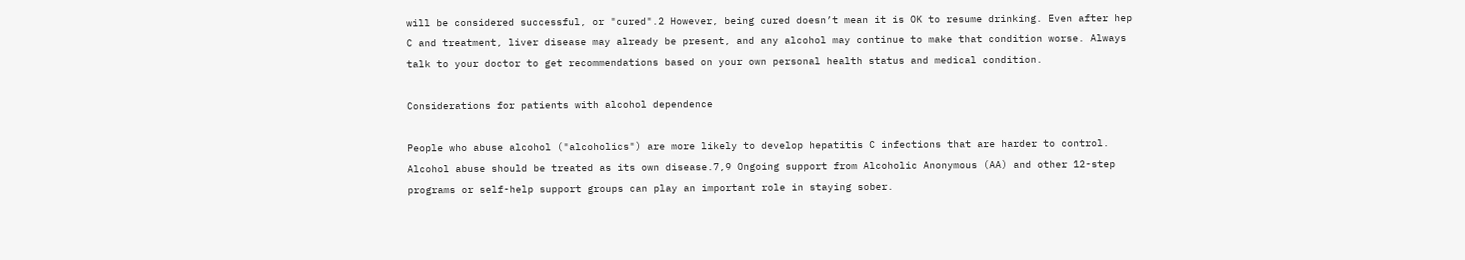will be considered successful, or "cured".2 However, being cured doesn’t mean it is OK to resume drinking. Even after hep C and treatment, liver disease may already be present, and any alcohol may continue to make that condition worse. Always talk to your doctor to get recommendations based on your own personal health status and medical condition.

Considerations for patients with alcohol dependence

People who abuse alcohol ("alcoholics") are more likely to develop hepatitis C infections that are harder to control. Alcohol abuse should be treated as its own disease.7,9 Ongoing support from Alcoholic Anonymous (AA) and other 12-step programs or self-help support groups can play an important role in staying sober.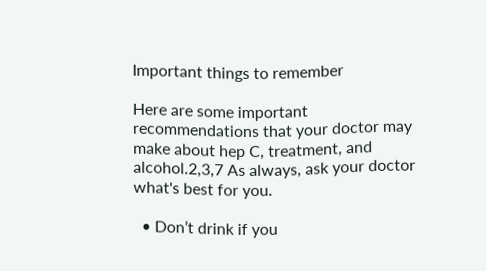Important things to remember

Here are some important recommendations that your doctor may make about hep C, treatment, and alcohol.2,3,7 As always, ask your doctor what's best for you.

  • Don’t drink if you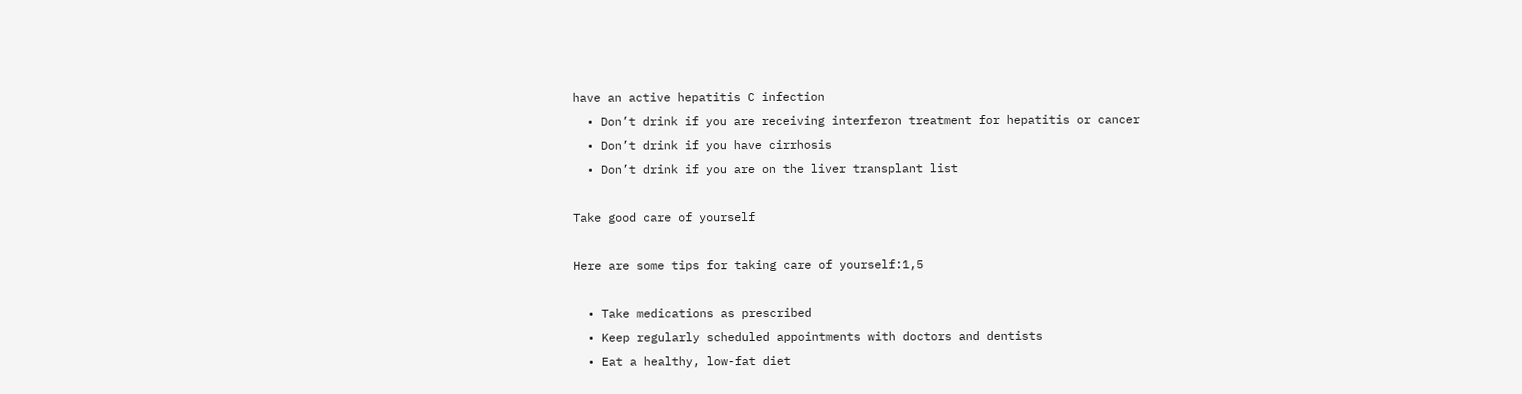have an active hepatitis C infection
  • Don’t drink if you are receiving interferon treatment for hepatitis or cancer
  • Don’t drink if you have cirrhosis
  • Don’t drink if you are on the liver transplant list

Take good care of yourself

Here are some tips for taking care of yourself:1,5

  • Take medications as prescribed
  • Keep regularly scheduled appointments with doctors and dentists
  • Eat a healthy, low-fat diet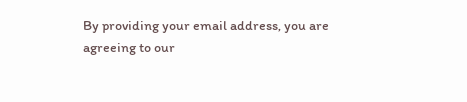By providing your email address, you are agreeing to our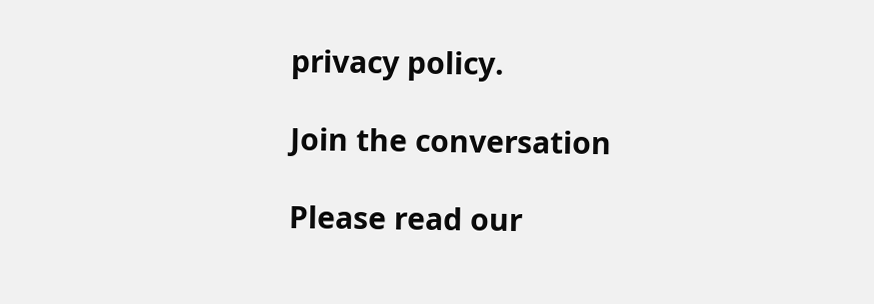privacy policy.

Join the conversation

Please read our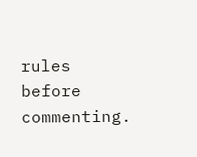rules before commenting.